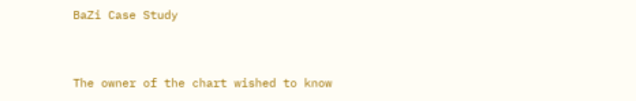BaZi Case Study


The owner of the chart wished to know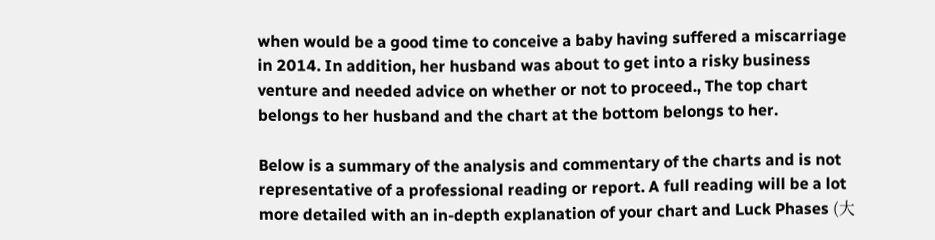when would be a good time to conceive a baby having suffered a miscarriage in 2014. In addition, her husband was about to get into a risky business venture and needed advice on whether or not to proceed., The top chart belongs to her husband and the chart at the bottom belongs to her.

Below is a summary of the analysis and commentary of the charts and is not representative of a professional reading or report. A full reading will be a lot more detailed with an in-depth explanation of your chart and Luck Phases (大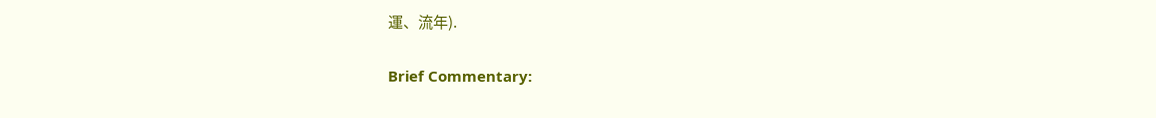運、流年).

Brief Commentary: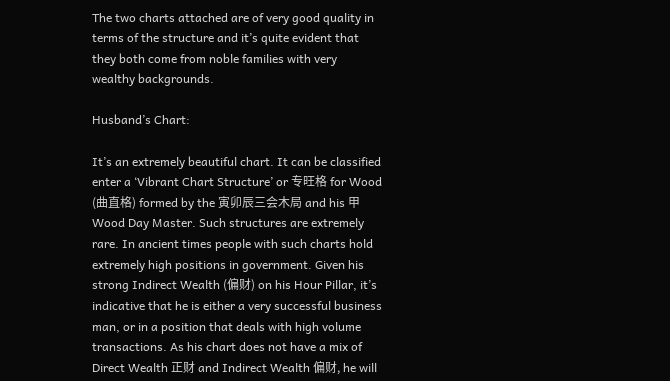The two charts attached are of very good quality in terms of the structure and it’s quite evident that they both come from noble families with very wealthy backgrounds.

Husband’s Chart:

It’s an extremely beautiful chart. It can be classified enter a ‘Vibrant Chart Structure’ or 专旺格 for Wood (曲直格) formed by the 寅卯辰三会木局 and his 甲 Wood Day Master. Such structures are extremely rare. In ancient times people with such charts hold extremely high positions in government. Given his strong Indirect Wealth (偏财) on his Hour Pillar, it’s indicative that he is either a very successful business man, or in a position that deals with high volume transactions. As his chart does not have a mix of Direct Wealth 正财 and Indirect Wealth 偏财, he will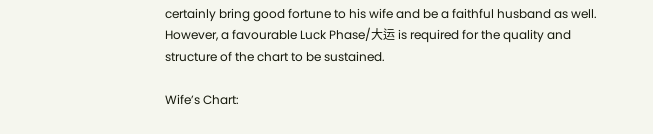certainly bring good fortune to his wife and be a faithful husband as well. However, a favourable Luck Phase/大运 is required for the quality and structure of the chart to be sustained.

Wife’s Chart: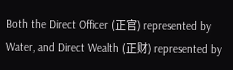Both the Direct Officer (正官) represented by Water, and Direct Wealth (正财) represented by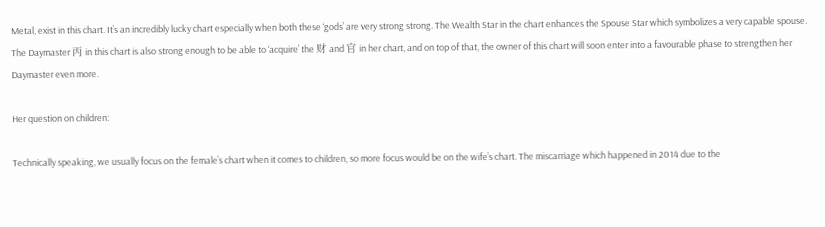Metal, exist in this chart. It’s an incredibly lucky chart especially when both these ‘gods’ are very strong strong. The Wealth Star in the chart enhances the Spouse Star which symbolizes a very capable spouse. The Daymaster 丙 in this chart is also strong enough to be able to ‘acquire’ the 财 and 官 in her chart, and on top of that, the owner of this chart will soon enter into a favourable phase to strengthen her Daymaster even more.

Her question on children:

Technically speaking, we usually focus on the female’s chart when it comes to children, so more focus would be on the wife’s chart. The miscarriage which happened in 2014 due to the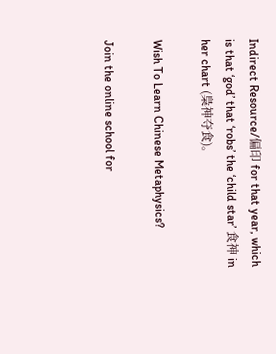Indirect Resource/偏印 for that year, which is that ‘god’ that ‘robs’ the ‘child star’ 食神 in her chart (梟神夺食)。

Wish To Learn Chinese Metaphysics?

Join the online school for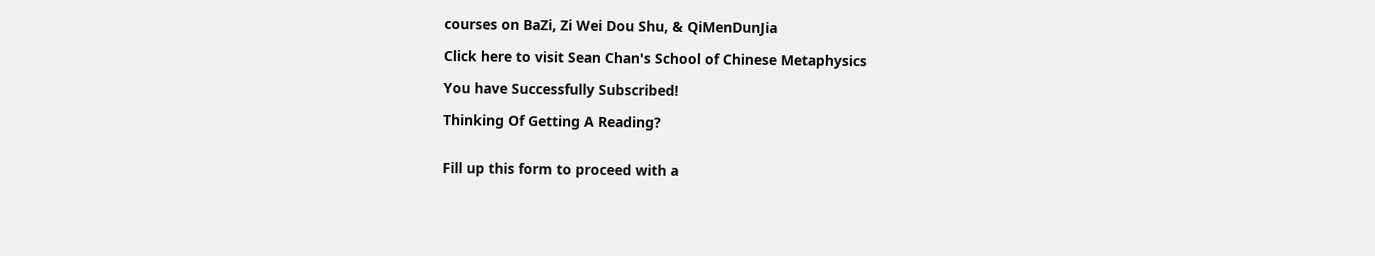courses on BaZi, Zi Wei Dou Shu, & QiMenDunJia

Click here to visit Sean Chan's School of Chinese Metaphysics

You have Successfully Subscribed!

Thinking Of Getting A Reading?


Fill up this form to proceed with a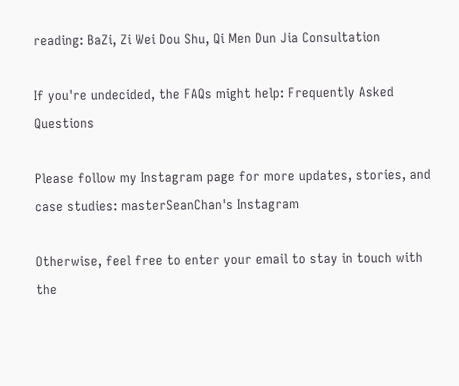reading: BaZi, Zi Wei Dou Shu, Qi Men Dun Jia Consultation

If you're undecided, the FAQs might help: Frequently Asked Questions

Please follow my Instagram page for more updates, stories, and case studies: masterSeanChan's Instagram

Otherwise, feel free to enter your email to stay in touch with the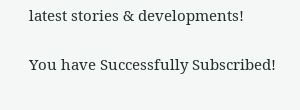latest stories & developments!

You have Successfully Subscribed!